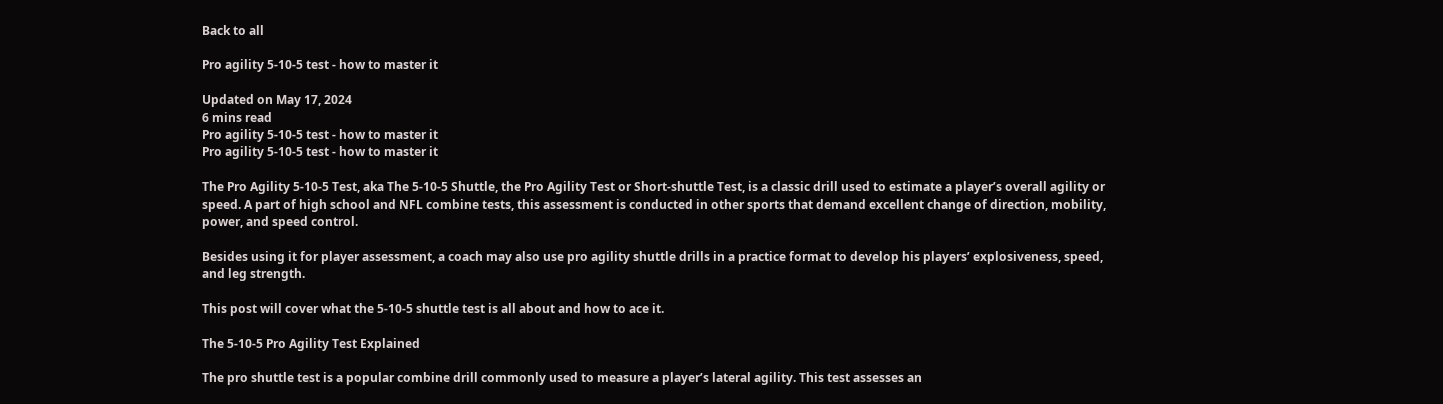Back to all

Pro agility 5-10-5 test - how to master it

Updated on May 17, 2024
6 mins read
Pro agility 5-10-5 test - how to master it
Pro agility 5-10-5 test - how to master it

The Pro Agility 5-10-5 Test, aka The 5-10-5 Shuttle, the Pro Agility Test or Short-shuttle Test, is a classic drill used to estimate a player’s overall agility or speed. A part of high school and NFL combine tests, this assessment is conducted in other sports that demand excellent change of direction, mobility, power, and speed control.

Besides using it for player assessment, a coach may also use pro agility shuttle drills in a practice format to develop his players’ explosiveness, speed, and leg strength.

This post will cover what the 5-10-5 shuttle test is all about and how to ace it.

The 5-10-5 Pro Agility Test Explained

The pro shuttle test is a popular combine drill commonly used to measure a player’s lateral agility. This test assesses an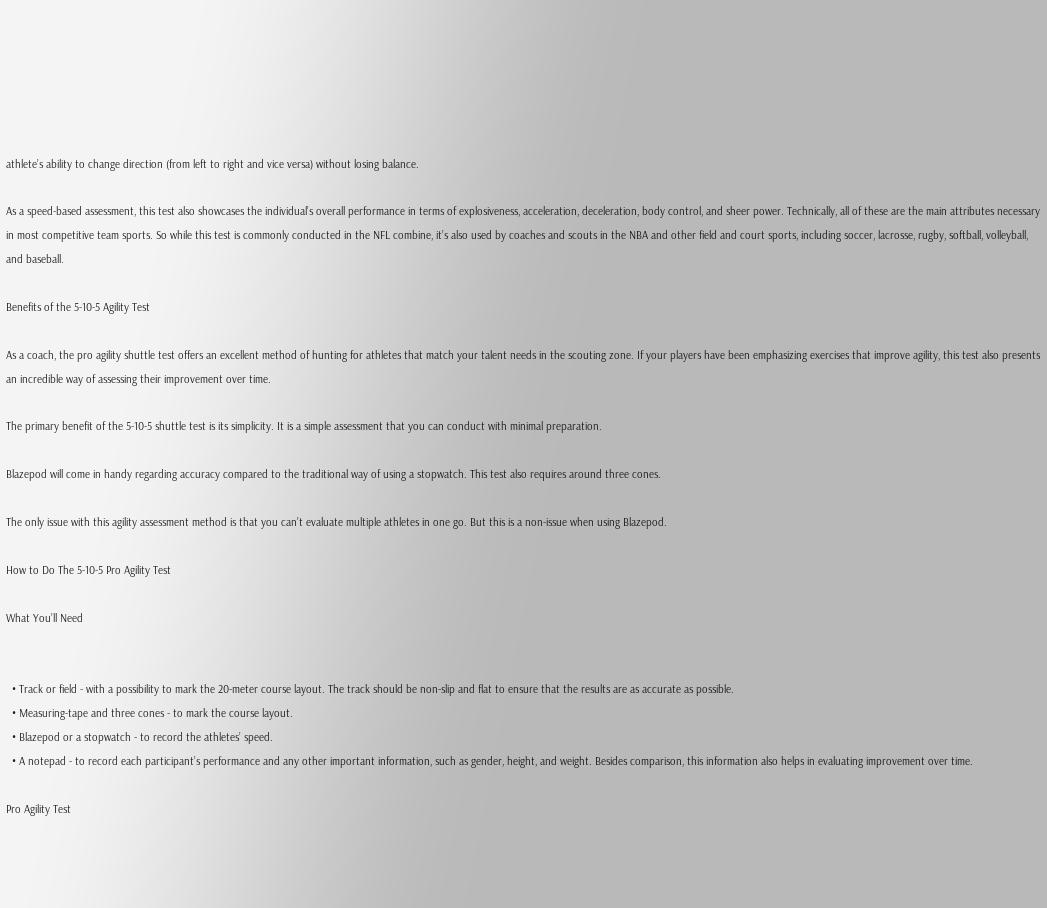athlete’s ability to change direction (from left to right and vice versa) without losing balance.

As a speed-based assessment, this test also showcases the individual’s overall performance in terms of explosiveness, acceleration, deceleration, body control, and sheer power. Technically, all of these are the main attributes necessary in most competitive team sports. So while this test is commonly conducted in the NFL combine, it’s also used by coaches and scouts in the NBA and other field and court sports, including soccer, lacrosse, rugby, softball, volleyball, and baseball.

Benefits of the 5-10-5 Agility Test

As a coach, the pro agility shuttle test offers an excellent method of hunting for athletes that match your talent needs in the scouting zone. If your players have been emphasizing exercises that improve agility, this test also presents an incredible way of assessing their improvement over time.

The primary benefit of the 5-10-5 shuttle test is its simplicity. It is a simple assessment that you can conduct with minimal preparation.

Blazepod will come in handy regarding accuracy compared to the traditional way of using a stopwatch. This test also requires around three cones.

The only issue with this agility assessment method is that you can’t evaluate multiple athletes in one go. But this is a non-issue when using Blazepod.

How to Do The 5-10-5 Pro Agility Test

What You’ll Need


  • Track or field - with a possibility to mark the 20-meter course layout. The track should be non-slip and flat to ensure that the results are as accurate as possible.
  • Measuring-tape and three cones - to mark the course layout.
  • Blazepod or a stopwatch - to record the athletes’ speed.
  • A notepad - to record each participant’s performance and any other important information, such as gender, height, and weight. Besides comparison, this information also helps in evaluating improvement over time.

Pro Agility Test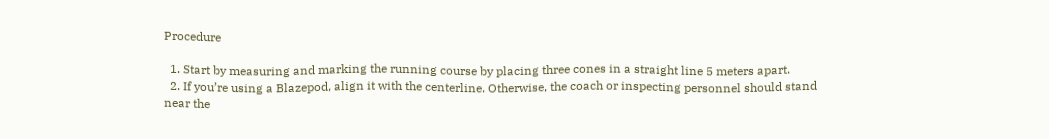Procedure

  1. Start by measuring and marking the running course by placing three cones in a straight line 5 meters apart.
  2. If you’re using a Blazepod, align it with the centerline. Otherwise, the coach or inspecting personnel should stand near the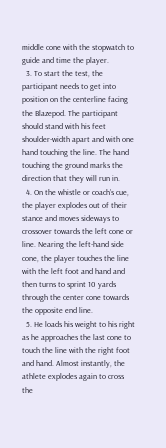middle cone with the stopwatch to guide and time the player.
  3. To start the test, the participant needs to get into position on the centerline facing the Blazepod. The participant should stand with his feet shoulder-width apart and with one hand touching the line. The hand touching the ground marks the direction that they will run in.
  4. On the whistle or coach’s cue, the player explodes out of their stance and moves sideways to crossover towards the left cone or line. Nearing the left-hand side cone, the player touches the line with the left foot and hand and then turns to sprint 10 yards through the center cone towards the opposite end line.
  5. He loads his weight to his right as he approaches the last cone to touch the line with the right foot and hand. Almost instantly, the athlete explodes again to cross the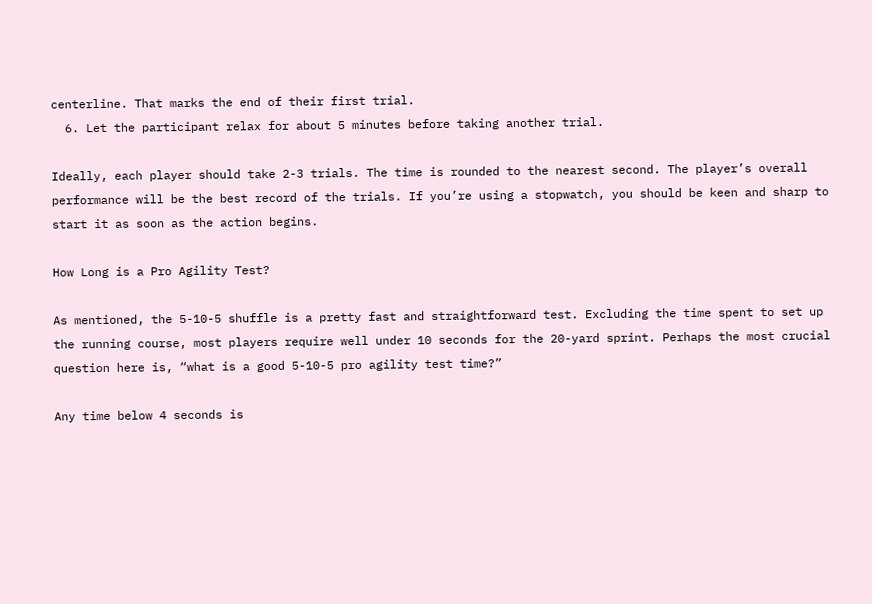centerline. That marks the end of their first trial.
  6. Let the participant relax for about 5 minutes before taking another trial.

Ideally, each player should take 2-3 trials. The time is rounded to the nearest second. The player’s overall performance will be the best record of the trials. If you’re using a stopwatch, you should be keen and sharp to start it as soon as the action begins.

How Long is a Pro Agility Test?

As mentioned, the 5-10-5 shuffle is a pretty fast and straightforward test. Excluding the time spent to set up the running course, most players require well under 10 seconds for the 20-yard sprint. Perhaps the most crucial question here is, “what is a good 5-10-5 pro agility test time?”

Any time below 4 seconds is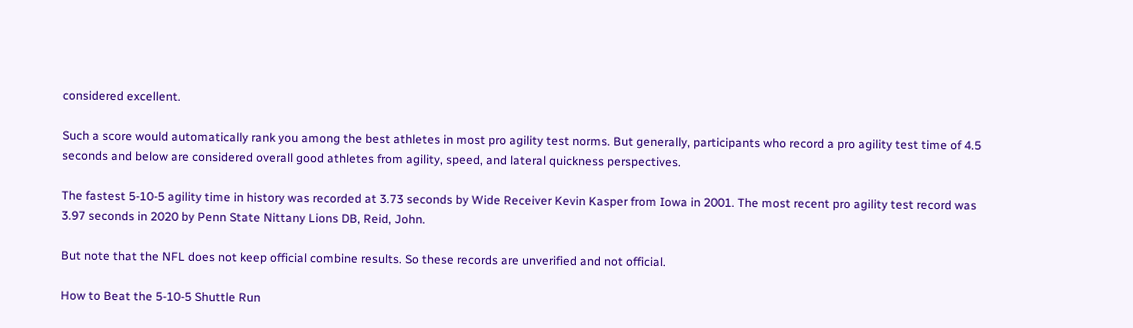considered excellent.

Such a score would automatically rank you among the best athletes in most pro agility test norms. But generally, participants who record a pro agility test time of 4.5 seconds and below are considered overall good athletes from agility, speed, and lateral quickness perspectives.

The fastest 5-10-5 agility time in history was recorded at 3.73 seconds by Wide Receiver Kevin Kasper from Iowa in 2001. The most recent pro agility test record was 3.97 seconds in 2020 by Penn State Nittany Lions DB, Reid, John.

But note that the NFL does not keep official combine results. So these records are unverified and not official.

How to Beat the 5-10-5 Shuttle Run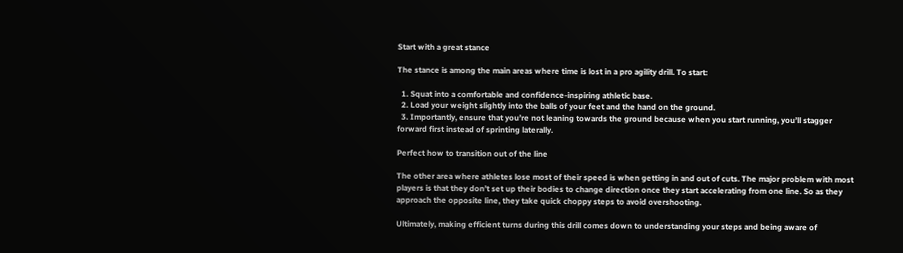Start with a great stance

The stance is among the main areas where time is lost in a pro agility drill. To start:

  1. Squat into a comfortable and confidence-inspiring athletic base.
  2. Load your weight slightly into the balls of your feet and the hand on the ground.
  3. Importantly, ensure that you’re not leaning towards the ground because when you start running, you’ll stagger forward first instead of sprinting laterally.

Perfect how to transition out of the line

The other area where athletes lose most of their speed is when getting in and out of cuts. The major problem with most players is that they don’t set up their bodies to change direction once they start accelerating from one line. So as they approach the opposite line, they take quick choppy steps to avoid overshooting.

Ultimately, making efficient turns during this drill comes down to understanding your steps and being aware of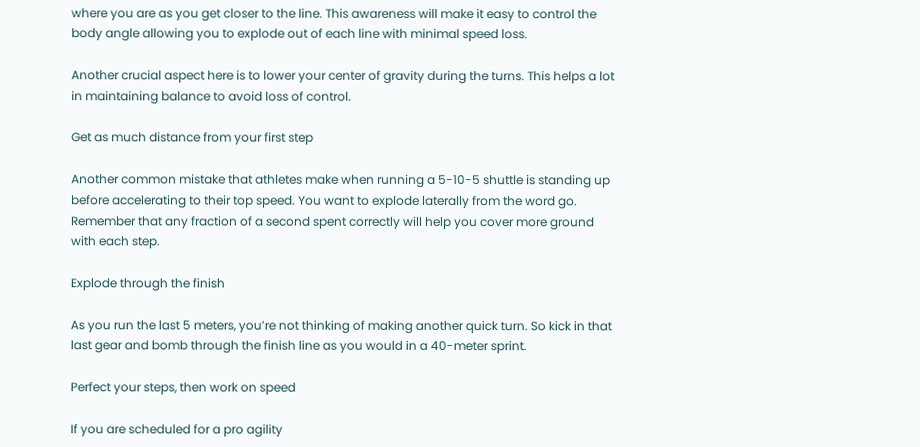where you are as you get closer to the line. This awareness will make it easy to control the body angle allowing you to explode out of each line with minimal speed loss.

Another crucial aspect here is to lower your center of gravity during the turns. This helps a lot in maintaining balance to avoid loss of control.

Get as much distance from your first step

Another common mistake that athletes make when running a 5-10-5 shuttle is standing up before accelerating to their top speed. You want to explode laterally from the word go. Remember that any fraction of a second spent correctly will help you cover more ground with each step.

Explode through the finish

As you run the last 5 meters, you’re not thinking of making another quick turn. So kick in that last gear and bomb through the finish line as you would in a 40-meter sprint.

Perfect your steps, then work on speed

If you are scheduled for a pro agility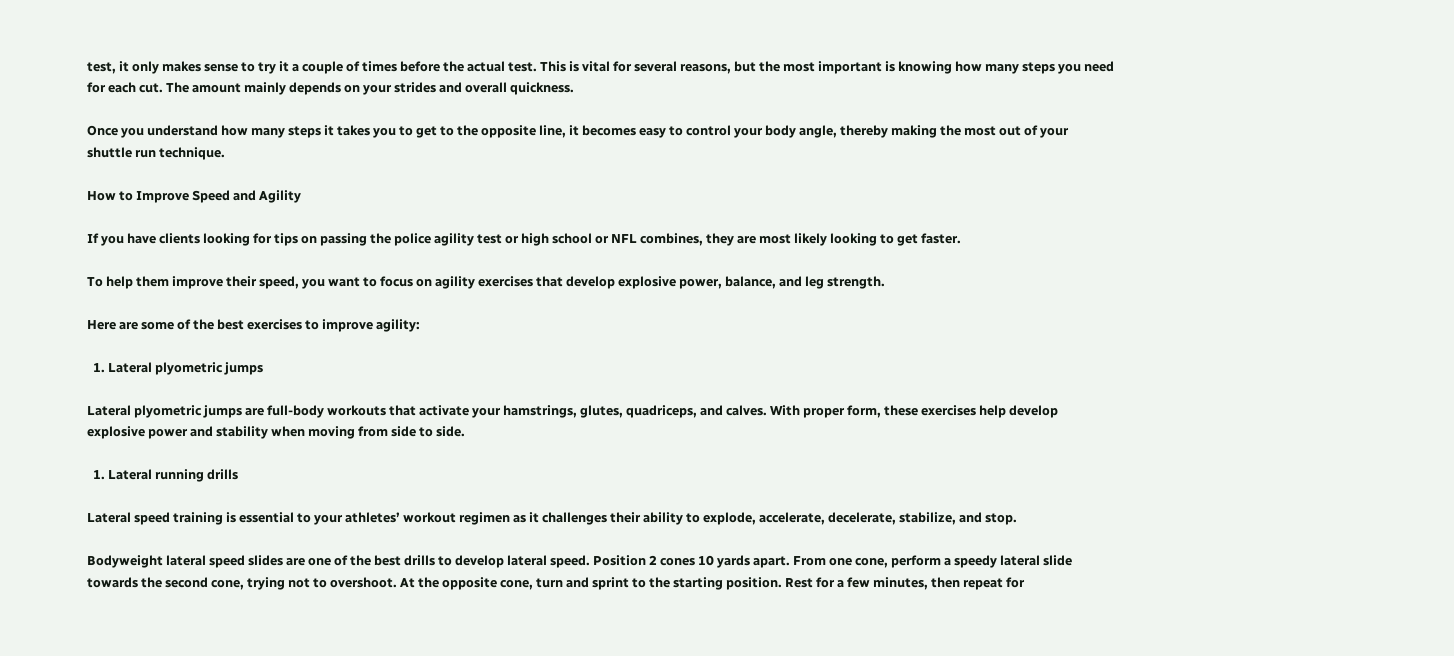test, it only makes sense to try it a couple of times before the actual test. This is vital for several reasons, but the most important is knowing how many steps you need for each cut. The amount mainly depends on your strides and overall quickness.

Once you understand how many steps it takes you to get to the opposite line, it becomes easy to control your body angle, thereby making the most out of your shuttle run technique.

How to Improve Speed and Agility

If you have clients looking for tips on passing the police agility test or high school or NFL combines, they are most likely looking to get faster.

To help them improve their speed, you want to focus on agility exercises that develop explosive power, balance, and leg strength.

Here are some of the best exercises to improve agility:

  1. Lateral plyometric jumps

Lateral plyometric jumps are full-body workouts that activate your hamstrings, glutes, quadriceps, and calves. With proper form, these exercises help develop explosive power and stability when moving from side to side.

  1. Lateral running drills

Lateral speed training is essential to your athletes’ workout regimen as it challenges their ability to explode, accelerate, decelerate, stabilize, and stop.

Bodyweight lateral speed slides are one of the best drills to develop lateral speed. Position 2 cones 10 yards apart. From one cone, perform a speedy lateral slide towards the second cone, trying not to overshoot. At the opposite cone, turn and sprint to the starting position. Rest for a few minutes, then repeat for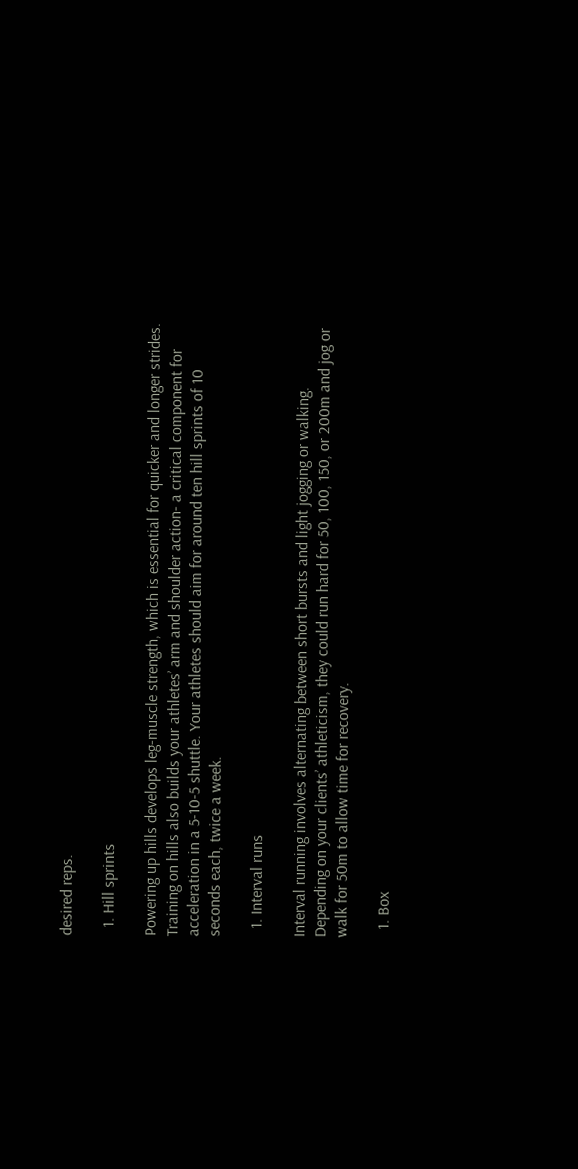desired reps.

  1. Hill sprints

Powering up hills develops leg-muscle strength, which is essential for quicker and longer strides. Training on hills also builds your athletes’ arm and shoulder action- a critical component for acceleration in a 5-10-5 shuttle. Your athletes should aim for around ten hill sprints of 10 seconds each, twice a week.

  1. Interval runs

Interval running involves alternating between short bursts and light jogging or walking. Depending on your clients’ athleticism, they could run hard for 50, 100, 150, or 200m and jog or walk for 50m to allow time for recovery.

  1. Box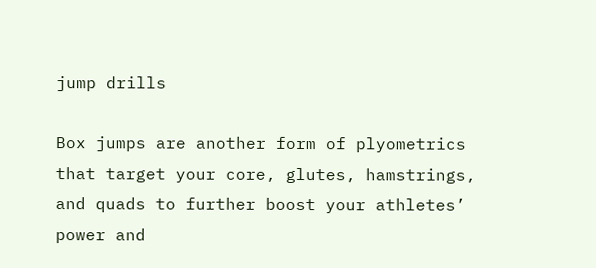jump drills

Box jumps are another form of plyometrics that target your core, glutes, hamstrings, and quads to further boost your athletes’ power and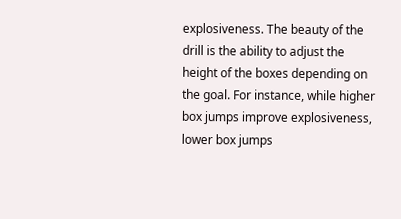explosiveness. The beauty of the drill is the ability to adjust the height of the boxes depending on the goal. For instance, while higher box jumps improve explosiveness, lower box jumps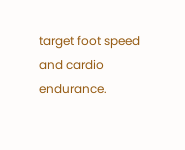target foot speed and cardio endurance.